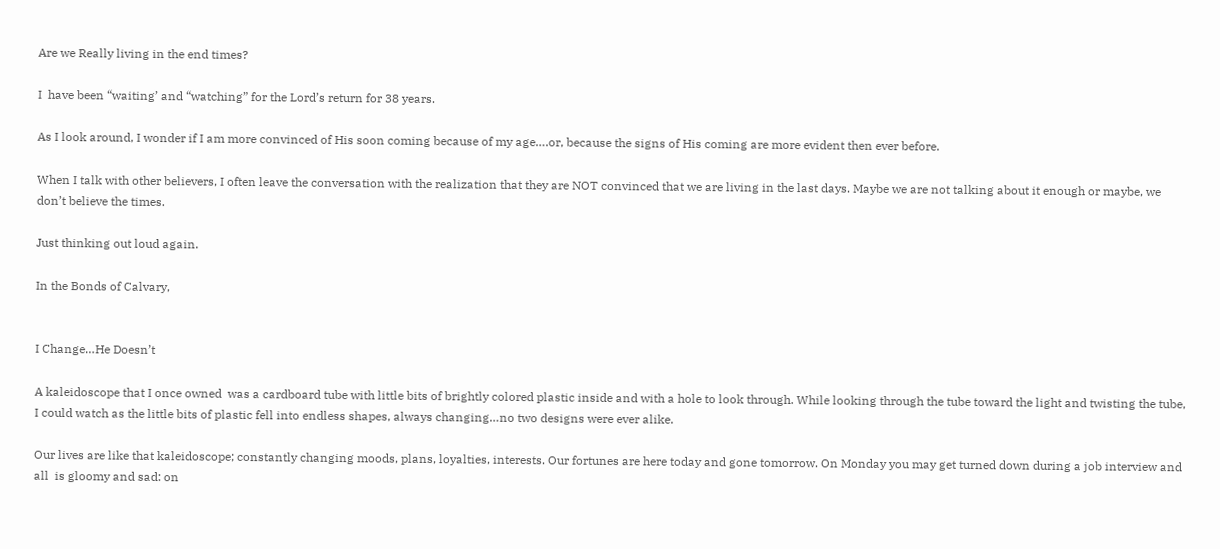Are we Really living in the end times?

I  have been “waiting’ and “watching” for the Lord’s return for 38 years.

As I look around, I wonder if I am more convinced of His soon coming because of my age….or, because the signs of His coming are more evident then ever before.

When I talk with other believers, I often leave the conversation with the realization that they are NOT convinced that we are living in the last days. Maybe we are not talking about it enough or maybe, we don’t believe the times.

Just thinking out loud again.

In the Bonds of Calvary,


I Change…He Doesn’t

A kaleidoscope that I once owned  was a cardboard tube with little bits of brightly colored plastic inside and with a hole to look through. While looking through the tube toward the light and twisting the tube, I could watch as the little bits of plastic fell into endless shapes, always changing…no two designs were ever alike.

Our lives are like that kaleidoscope; constantly changing moods, plans, loyalties, interests. Our fortunes are here today and gone tomorrow. On Monday you may get turned down during a job interview and all  is gloomy and sad: on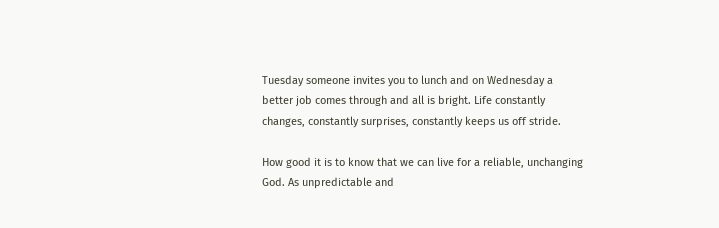Tuesday someone invites you to lunch and on Wednesday a better job comes through and all is bright. Life constantly changes, constantly surprises, constantly keeps us off stride.

How good it is to know that we can live for a reliable, unchanging God. As unpredictable and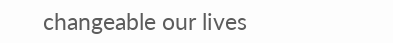changeable our lives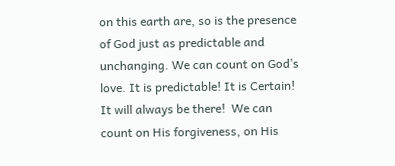on this earth are, so is the presence of God just as predictable and unchanging. We can count on God’s love. It is predictable! It is Certain! It will always be there!  We can count on His forgiveness, on His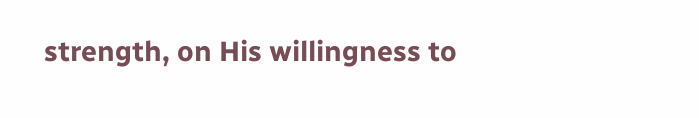strength, on His willingness to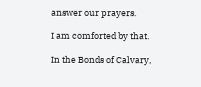answer our prayers.

I am comforted by that.

In the Bonds of Calvary,